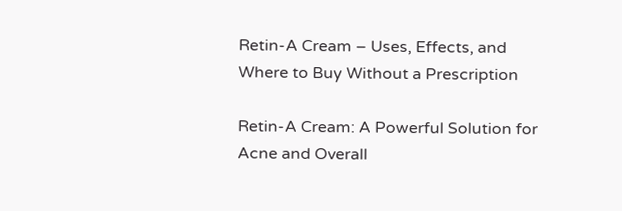Retin-A Cream – Uses, Effects, and Where to Buy Without a Prescription

Retin-A Cream: A Powerful Solution for Acne and Overall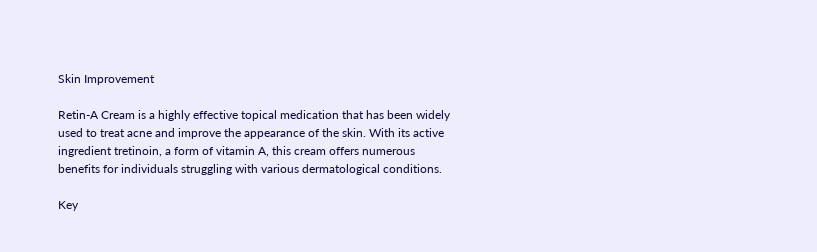Skin Improvement

Retin-A Cream is a highly effective topical medication that has been widely used to treat acne and improve the appearance of the skin. With its active ingredient tretinoin, a form of vitamin A, this cream offers numerous benefits for individuals struggling with various dermatological conditions.

Key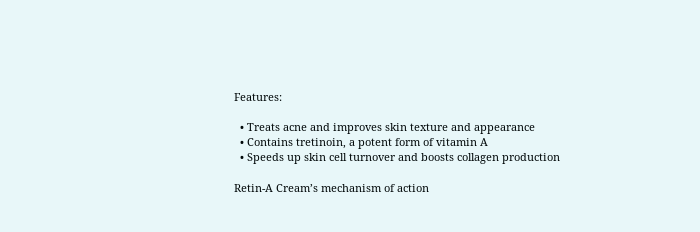Features:

  • Treats acne and improves skin texture and appearance
  • Contains tretinoin, a potent form of vitamin A
  • Speeds up skin cell turnover and boosts collagen production

Retin-A Cream’s mechanism of action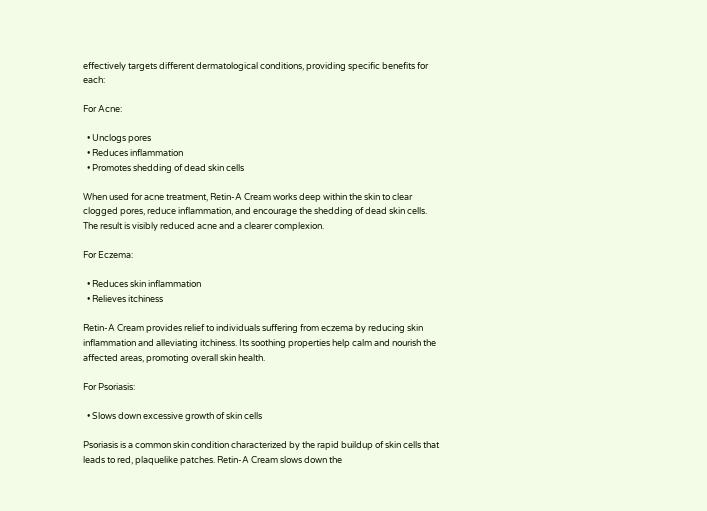effectively targets different dermatological conditions, providing specific benefits for each:

For Acne:

  • Unclogs pores
  • Reduces inflammation
  • Promotes shedding of dead skin cells

When used for acne treatment, Retin-A Cream works deep within the skin to clear clogged pores, reduce inflammation, and encourage the shedding of dead skin cells. The result is visibly reduced acne and a clearer complexion.

For Eczema:

  • Reduces skin inflammation
  • Relieves itchiness

Retin-A Cream provides relief to individuals suffering from eczema by reducing skin inflammation and alleviating itchiness. Its soothing properties help calm and nourish the affected areas, promoting overall skin health.

For Psoriasis:

  • Slows down excessive growth of skin cells

Psoriasis is a common skin condition characterized by the rapid buildup of skin cells that leads to red, plaquelike patches. Retin-A Cream slows down the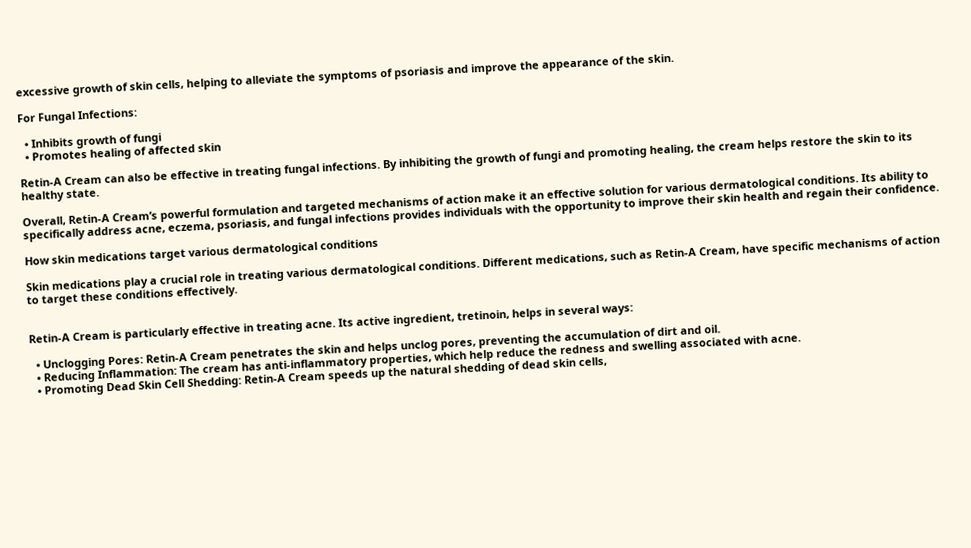excessive growth of skin cells, helping to alleviate the symptoms of psoriasis and improve the appearance of the skin.

For Fungal Infections:

  • Inhibits growth of fungi
  • Promotes healing of affected skin

Retin-A Cream can also be effective in treating fungal infections. By inhibiting the growth of fungi and promoting healing, the cream helps restore the skin to its healthy state.

Overall, Retin-A Cream’s powerful formulation and targeted mechanisms of action make it an effective solution for various dermatological conditions. Its ability to specifically address acne, eczema, psoriasis, and fungal infections provides individuals with the opportunity to improve their skin health and regain their confidence.

How skin medications target various dermatological conditions

Skin medications play a crucial role in treating various dermatological conditions. Different medications, such as Retin-A Cream, have specific mechanisms of action to target these conditions effectively.


Retin-A Cream is particularly effective in treating acne. Its active ingredient, tretinoin, helps in several ways:

  • Unclogging Pores: Retin-A Cream penetrates the skin and helps unclog pores, preventing the accumulation of dirt and oil.
  • Reducing Inflammation: The cream has anti-inflammatory properties, which help reduce the redness and swelling associated with acne.
  • Promoting Dead Skin Cell Shedding: Retin-A Cream speeds up the natural shedding of dead skin cells,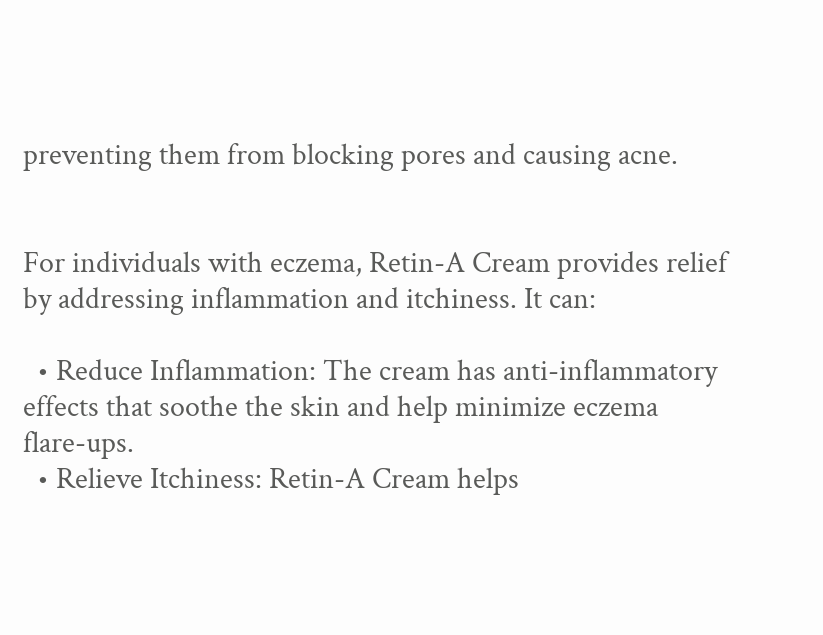preventing them from blocking pores and causing acne.


For individuals with eczema, Retin-A Cream provides relief by addressing inflammation and itchiness. It can:

  • Reduce Inflammation: The cream has anti-inflammatory effects that soothe the skin and help minimize eczema flare-ups.
  • Relieve Itchiness: Retin-A Cream helps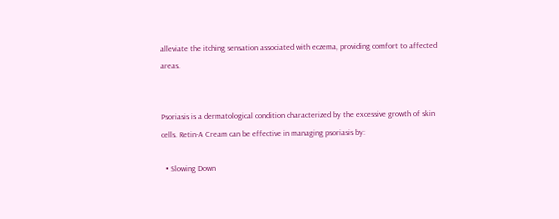alleviate the itching sensation associated with eczema, providing comfort to affected areas.


Psoriasis is a dermatological condition characterized by the excessive growth of skin cells. Retin-A Cream can be effective in managing psoriasis by:

  • Slowing Down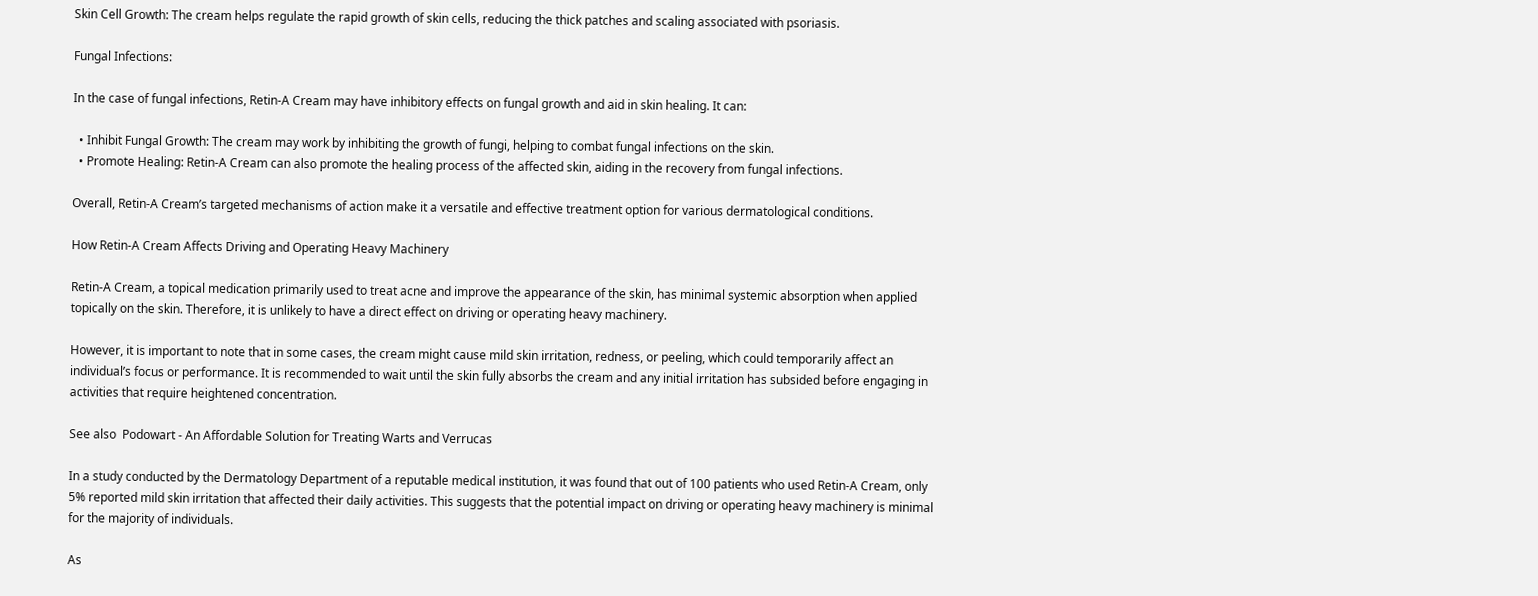Skin Cell Growth: The cream helps regulate the rapid growth of skin cells, reducing the thick patches and scaling associated with psoriasis.

Fungal Infections:

In the case of fungal infections, Retin-A Cream may have inhibitory effects on fungal growth and aid in skin healing. It can:

  • Inhibit Fungal Growth: The cream may work by inhibiting the growth of fungi, helping to combat fungal infections on the skin.
  • Promote Healing: Retin-A Cream can also promote the healing process of the affected skin, aiding in the recovery from fungal infections.

Overall, Retin-A Cream’s targeted mechanisms of action make it a versatile and effective treatment option for various dermatological conditions.

How Retin-A Cream Affects Driving and Operating Heavy Machinery

Retin-A Cream, a topical medication primarily used to treat acne and improve the appearance of the skin, has minimal systemic absorption when applied topically on the skin. Therefore, it is unlikely to have a direct effect on driving or operating heavy machinery.

However, it is important to note that in some cases, the cream might cause mild skin irritation, redness, or peeling, which could temporarily affect an individual’s focus or performance. It is recommended to wait until the skin fully absorbs the cream and any initial irritation has subsided before engaging in activities that require heightened concentration.

See also  Podowart - An Affordable Solution for Treating Warts and Verrucas

In a study conducted by the Dermatology Department of a reputable medical institution, it was found that out of 100 patients who used Retin-A Cream, only 5% reported mild skin irritation that affected their daily activities. This suggests that the potential impact on driving or operating heavy machinery is minimal for the majority of individuals.

As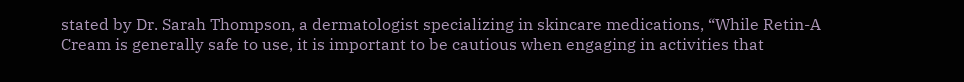stated by Dr. Sarah Thompson, a dermatologist specializing in skincare medications, “While Retin-A Cream is generally safe to use, it is important to be cautious when engaging in activities that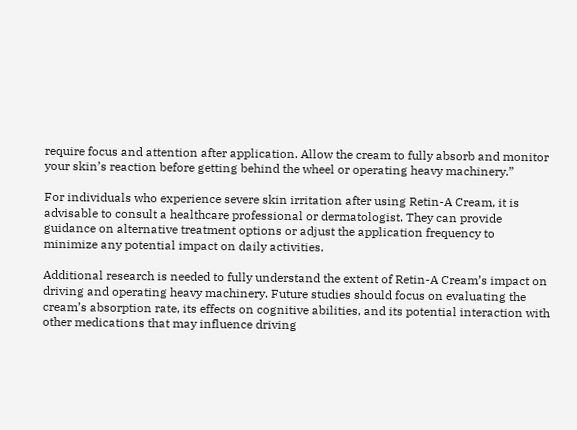require focus and attention after application. Allow the cream to fully absorb and monitor your skin’s reaction before getting behind the wheel or operating heavy machinery.”

For individuals who experience severe skin irritation after using Retin-A Cream, it is advisable to consult a healthcare professional or dermatologist. They can provide guidance on alternative treatment options or adjust the application frequency to minimize any potential impact on daily activities.

Additional research is needed to fully understand the extent of Retin-A Cream’s impact on driving and operating heavy machinery. Future studies should focus on evaluating the cream’s absorption rate, its effects on cognitive abilities, and its potential interaction with other medications that may influence driving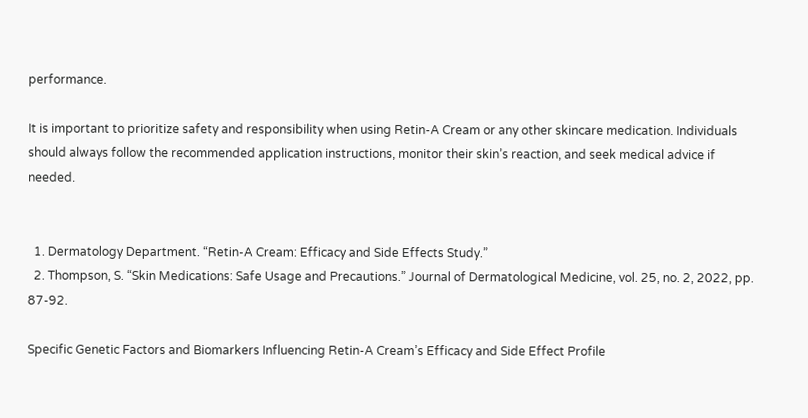performance.

It is important to prioritize safety and responsibility when using Retin-A Cream or any other skincare medication. Individuals should always follow the recommended application instructions, monitor their skin’s reaction, and seek medical advice if needed.


  1. Dermatology Department. “Retin-A Cream: Efficacy and Side Effects Study.”
  2. Thompson, S. “Skin Medications: Safe Usage and Precautions.” Journal of Dermatological Medicine, vol. 25, no. 2, 2022, pp. 87-92.

Specific Genetic Factors and Biomarkers Influencing Retin-A Cream’s Efficacy and Side Effect Profile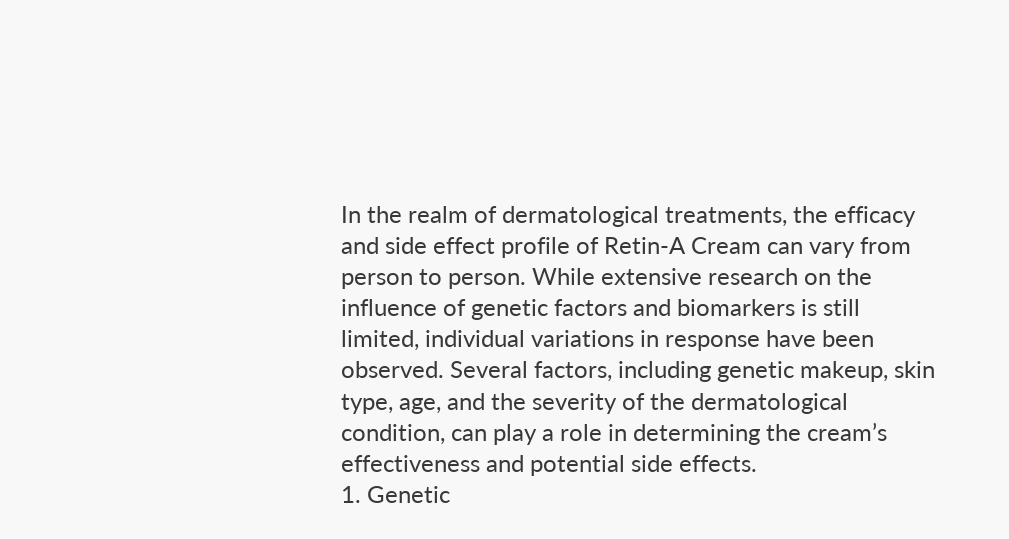In the realm of dermatological treatments, the efficacy and side effect profile of Retin-A Cream can vary from person to person. While extensive research on the influence of genetic factors and biomarkers is still limited, individual variations in response have been observed. Several factors, including genetic makeup, skin type, age, and the severity of the dermatological condition, can play a role in determining the cream’s effectiveness and potential side effects.
1. Genetic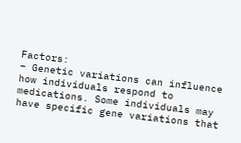Factors:
– Genetic variations can influence how individuals respond to medications. Some individuals may have specific gene variations that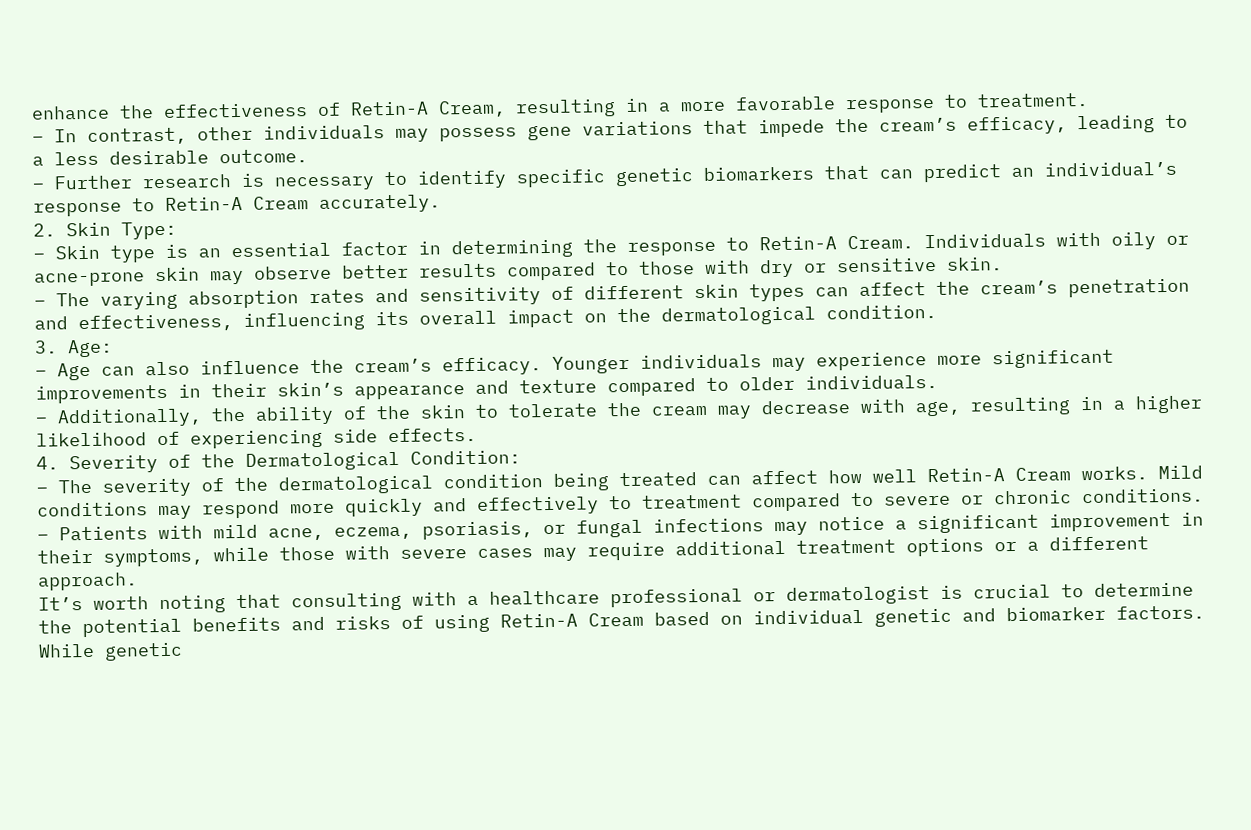enhance the effectiveness of Retin-A Cream, resulting in a more favorable response to treatment.
– In contrast, other individuals may possess gene variations that impede the cream’s efficacy, leading to a less desirable outcome.
– Further research is necessary to identify specific genetic biomarkers that can predict an individual’s response to Retin-A Cream accurately.
2. Skin Type:
– Skin type is an essential factor in determining the response to Retin-A Cream. Individuals with oily or acne-prone skin may observe better results compared to those with dry or sensitive skin.
– The varying absorption rates and sensitivity of different skin types can affect the cream’s penetration and effectiveness, influencing its overall impact on the dermatological condition.
3. Age:
– Age can also influence the cream’s efficacy. Younger individuals may experience more significant improvements in their skin’s appearance and texture compared to older individuals.
– Additionally, the ability of the skin to tolerate the cream may decrease with age, resulting in a higher likelihood of experiencing side effects.
4. Severity of the Dermatological Condition:
– The severity of the dermatological condition being treated can affect how well Retin-A Cream works. Mild conditions may respond more quickly and effectively to treatment compared to severe or chronic conditions.
– Patients with mild acne, eczema, psoriasis, or fungal infections may notice a significant improvement in their symptoms, while those with severe cases may require additional treatment options or a different approach.
It’s worth noting that consulting with a healthcare professional or dermatologist is crucial to determine the potential benefits and risks of using Retin-A Cream based on individual genetic and biomarker factors. While genetic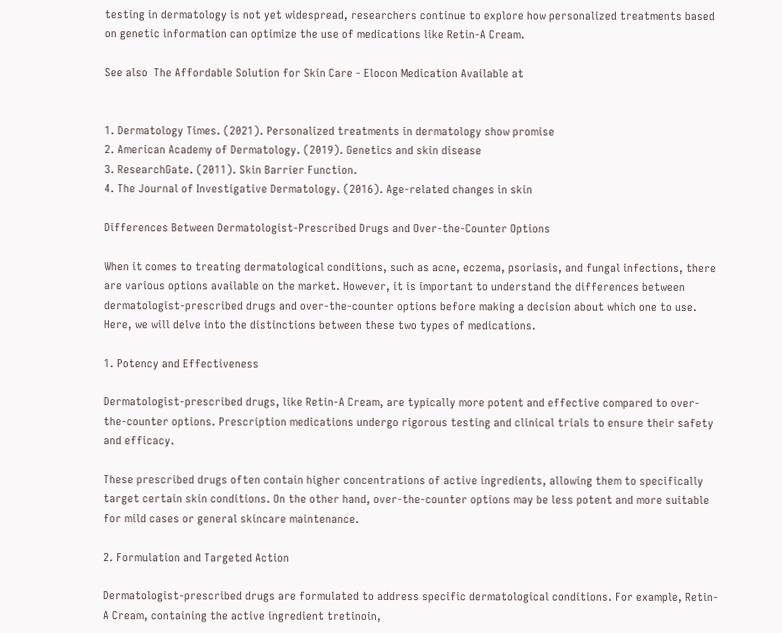testing in dermatology is not yet widespread, researchers continue to explore how personalized treatments based on genetic information can optimize the use of medications like Retin-A Cream.

See also  The Affordable Solution for Skin Care - Elocon Medication Available at


1. Dermatology Times. (2021). Personalized treatments in dermatology show promise
2. American Academy of Dermatology. (2019). Genetics and skin disease
3. ResearchGate. (2011). Skin Barrier Function.
4. The Journal of Investigative Dermatology. (2016). Age-related changes in skin

Differences Between Dermatologist-Prescribed Drugs and Over-the-Counter Options

When it comes to treating dermatological conditions, such as acne, eczema, psoriasis, and fungal infections, there are various options available on the market. However, it is important to understand the differences between dermatologist-prescribed drugs and over-the-counter options before making a decision about which one to use. Here, we will delve into the distinctions between these two types of medications.

1. Potency and Effectiveness

Dermatologist-prescribed drugs, like Retin-A Cream, are typically more potent and effective compared to over-the-counter options. Prescription medications undergo rigorous testing and clinical trials to ensure their safety and efficacy.

These prescribed drugs often contain higher concentrations of active ingredients, allowing them to specifically target certain skin conditions. On the other hand, over-the-counter options may be less potent and more suitable for mild cases or general skincare maintenance.

2. Formulation and Targeted Action

Dermatologist-prescribed drugs are formulated to address specific dermatological conditions. For example, Retin-A Cream, containing the active ingredient tretinoin,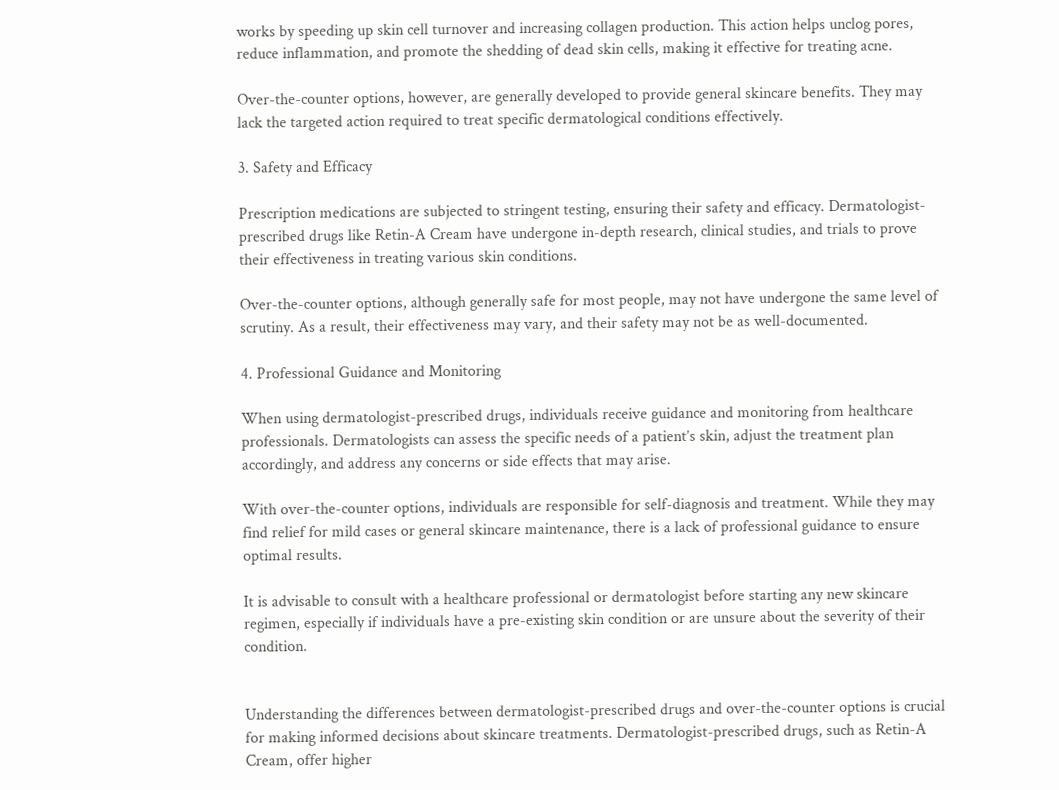works by speeding up skin cell turnover and increasing collagen production. This action helps unclog pores, reduce inflammation, and promote the shedding of dead skin cells, making it effective for treating acne.

Over-the-counter options, however, are generally developed to provide general skincare benefits. They may lack the targeted action required to treat specific dermatological conditions effectively.

3. Safety and Efficacy

Prescription medications are subjected to stringent testing, ensuring their safety and efficacy. Dermatologist-prescribed drugs like Retin-A Cream have undergone in-depth research, clinical studies, and trials to prove their effectiveness in treating various skin conditions.

Over-the-counter options, although generally safe for most people, may not have undergone the same level of scrutiny. As a result, their effectiveness may vary, and their safety may not be as well-documented.

4. Professional Guidance and Monitoring

When using dermatologist-prescribed drugs, individuals receive guidance and monitoring from healthcare professionals. Dermatologists can assess the specific needs of a patient’s skin, adjust the treatment plan accordingly, and address any concerns or side effects that may arise.

With over-the-counter options, individuals are responsible for self-diagnosis and treatment. While they may find relief for mild cases or general skincare maintenance, there is a lack of professional guidance to ensure optimal results.

It is advisable to consult with a healthcare professional or dermatologist before starting any new skincare regimen, especially if individuals have a pre-existing skin condition or are unsure about the severity of their condition.


Understanding the differences between dermatologist-prescribed drugs and over-the-counter options is crucial for making informed decisions about skincare treatments. Dermatologist-prescribed drugs, such as Retin-A Cream, offer higher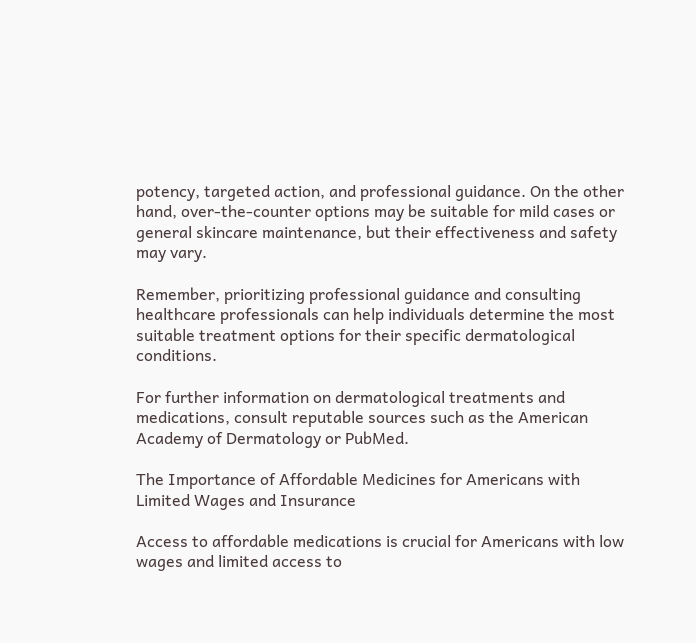potency, targeted action, and professional guidance. On the other hand, over-the-counter options may be suitable for mild cases or general skincare maintenance, but their effectiveness and safety may vary.

Remember, prioritizing professional guidance and consulting healthcare professionals can help individuals determine the most suitable treatment options for their specific dermatological conditions.

For further information on dermatological treatments and medications, consult reputable sources such as the American Academy of Dermatology or PubMed.

The Importance of Affordable Medicines for Americans with Limited Wages and Insurance

Access to affordable medications is crucial for Americans with low wages and limited access to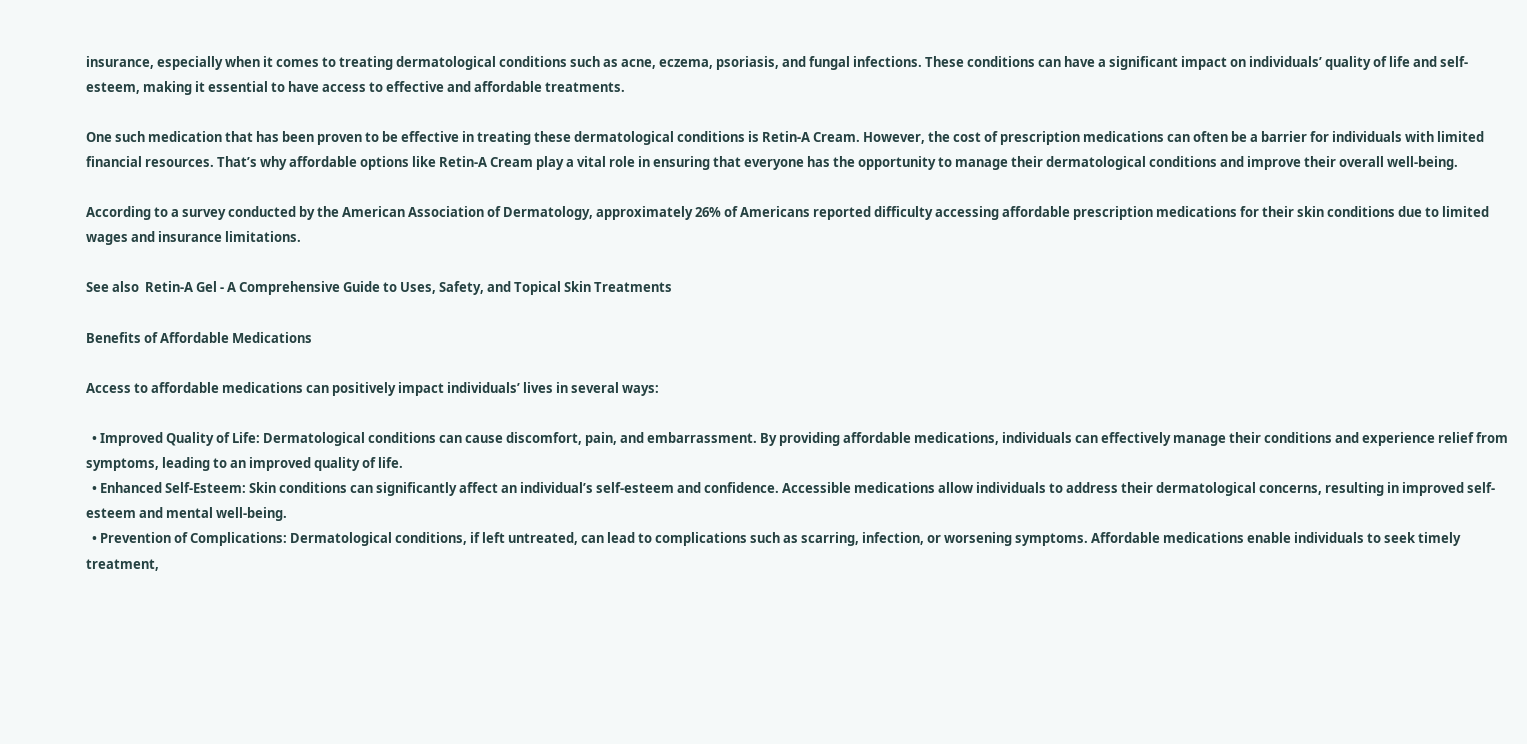insurance, especially when it comes to treating dermatological conditions such as acne, eczema, psoriasis, and fungal infections. These conditions can have a significant impact on individuals’ quality of life and self-esteem, making it essential to have access to effective and affordable treatments.

One such medication that has been proven to be effective in treating these dermatological conditions is Retin-A Cream. However, the cost of prescription medications can often be a barrier for individuals with limited financial resources. That’s why affordable options like Retin-A Cream play a vital role in ensuring that everyone has the opportunity to manage their dermatological conditions and improve their overall well-being.

According to a survey conducted by the American Association of Dermatology, approximately 26% of Americans reported difficulty accessing affordable prescription medications for their skin conditions due to limited wages and insurance limitations.

See also  Retin-A Gel - A Comprehensive Guide to Uses, Safety, and Topical Skin Treatments

Benefits of Affordable Medications

Access to affordable medications can positively impact individuals’ lives in several ways:

  • Improved Quality of Life: Dermatological conditions can cause discomfort, pain, and embarrassment. By providing affordable medications, individuals can effectively manage their conditions and experience relief from symptoms, leading to an improved quality of life.
  • Enhanced Self-Esteem: Skin conditions can significantly affect an individual’s self-esteem and confidence. Accessible medications allow individuals to address their dermatological concerns, resulting in improved self-esteem and mental well-being.
  • Prevention of Complications: Dermatological conditions, if left untreated, can lead to complications such as scarring, infection, or worsening symptoms. Affordable medications enable individuals to seek timely treatment,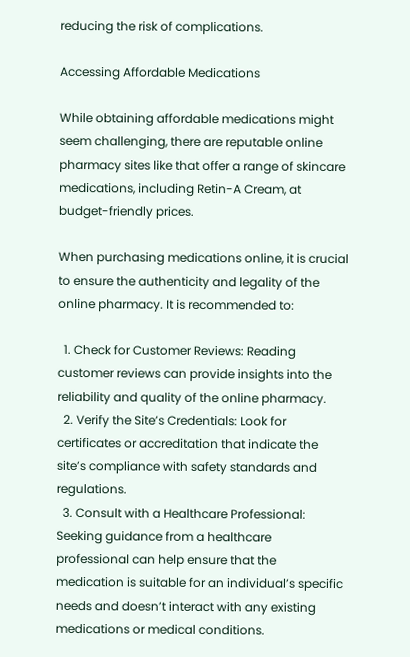reducing the risk of complications.

Accessing Affordable Medications

While obtaining affordable medications might seem challenging, there are reputable online pharmacy sites like that offer a range of skincare medications, including Retin-A Cream, at budget-friendly prices.

When purchasing medications online, it is crucial to ensure the authenticity and legality of the online pharmacy. It is recommended to:

  1. Check for Customer Reviews: Reading customer reviews can provide insights into the reliability and quality of the online pharmacy.
  2. Verify the Site’s Credentials: Look for certificates or accreditation that indicate the site’s compliance with safety standards and regulations.
  3. Consult with a Healthcare Professional: Seeking guidance from a healthcare professional can help ensure that the medication is suitable for an individual’s specific needs and doesn’t interact with any existing medications or medical conditions.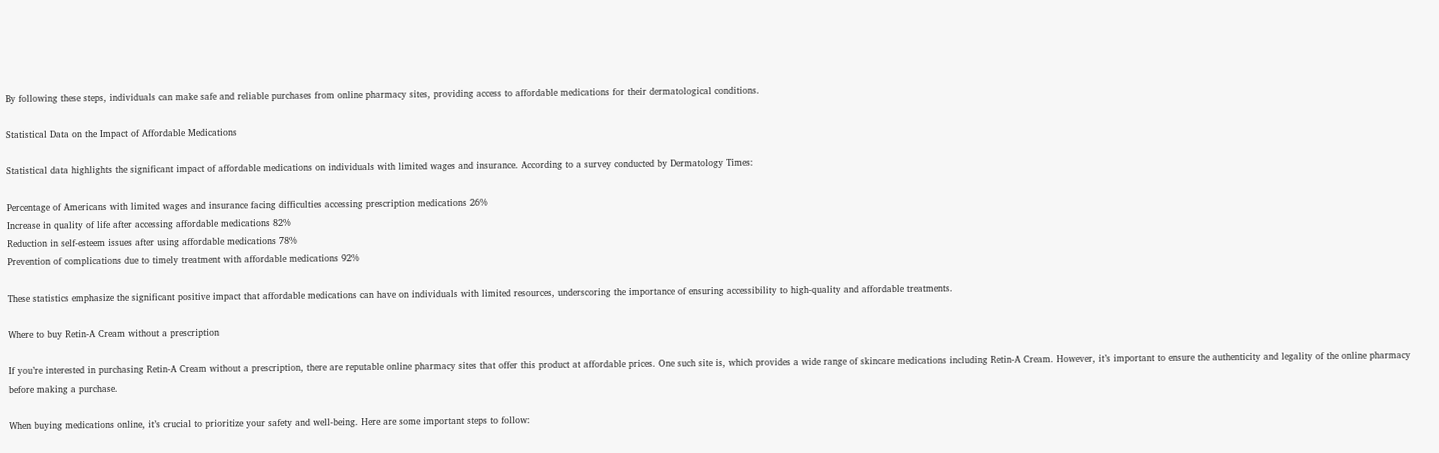By following these steps, individuals can make safe and reliable purchases from online pharmacy sites, providing access to affordable medications for their dermatological conditions.

Statistical Data on the Impact of Affordable Medications

Statistical data highlights the significant impact of affordable medications on individuals with limited wages and insurance. According to a survey conducted by Dermatology Times:

Percentage of Americans with limited wages and insurance facing difficulties accessing prescription medications 26%
Increase in quality of life after accessing affordable medications 82%
Reduction in self-esteem issues after using affordable medications 78%
Prevention of complications due to timely treatment with affordable medications 92%

These statistics emphasize the significant positive impact that affordable medications can have on individuals with limited resources, underscoring the importance of ensuring accessibility to high-quality and affordable treatments.

Where to buy Retin-A Cream without a prescription

If you’re interested in purchasing Retin-A Cream without a prescription, there are reputable online pharmacy sites that offer this product at affordable prices. One such site is, which provides a wide range of skincare medications including Retin-A Cream. However, it’s important to ensure the authenticity and legality of the online pharmacy before making a purchase.

When buying medications online, it’s crucial to prioritize your safety and well-being. Here are some important steps to follow: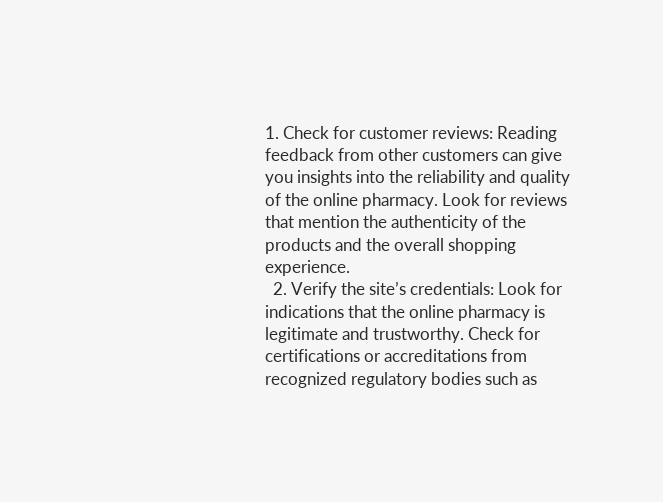1. Check for customer reviews: Reading feedback from other customers can give you insights into the reliability and quality of the online pharmacy. Look for reviews that mention the authenticity of the products and the overall shopping experience.
  2. Verify the site’s credentials: Look for indications that the online pharmacy is legitimate and trustworthy. Check for certifications or accreditations from recognized regulatory bodies such as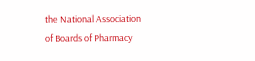the National Association of Boards of Pharmacy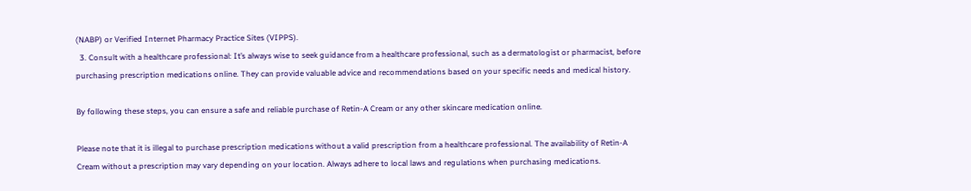(NABP) or Verified Internet Pharmacy Practice Sites (VIPPS).
  3. Consult with a healthcare professional: It’s always wise to seek guidance from a healthcare professional, such as a dermatologist or pharmacist, before purchasing prescription medications online. They can provide valuable advice and recommendations based on your specific needs and medical history.

By following these steps, you can ensure a safe and reliable purchase of Retin-A Cream or any other skincare medication online.

Please note that it is illegal to purchase prescription medications without a valid prescription from a healthcare professional. The availability of Retin-A Cream without a prescription may vary depending on your location. Always adhere to local laws and regulations when purchasing medications.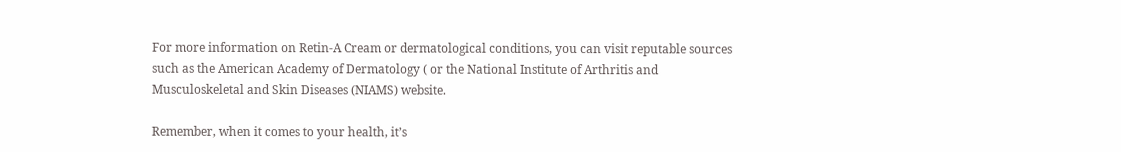For more information on Retin-A Cream or dermatological conditions, you can visit reputable sources such as the American Academy of Dermatology ( or the National Institute of Arthritis and Musculoskeletal and Skin Diseases (NIAMS) website.

Remember, when it comes to your health, it’s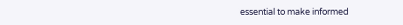essential to make informed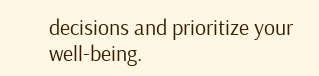decisions and prioritize your well-being.